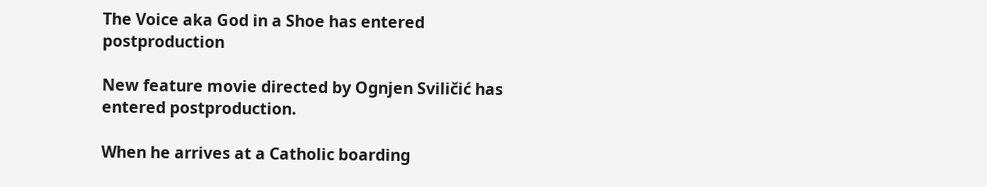The Voice aka God in a Shoe has entered postproduction

New feature movie directed by Ognjen Sviličić has entered postproduction.

When he arrives at a Catholic boarding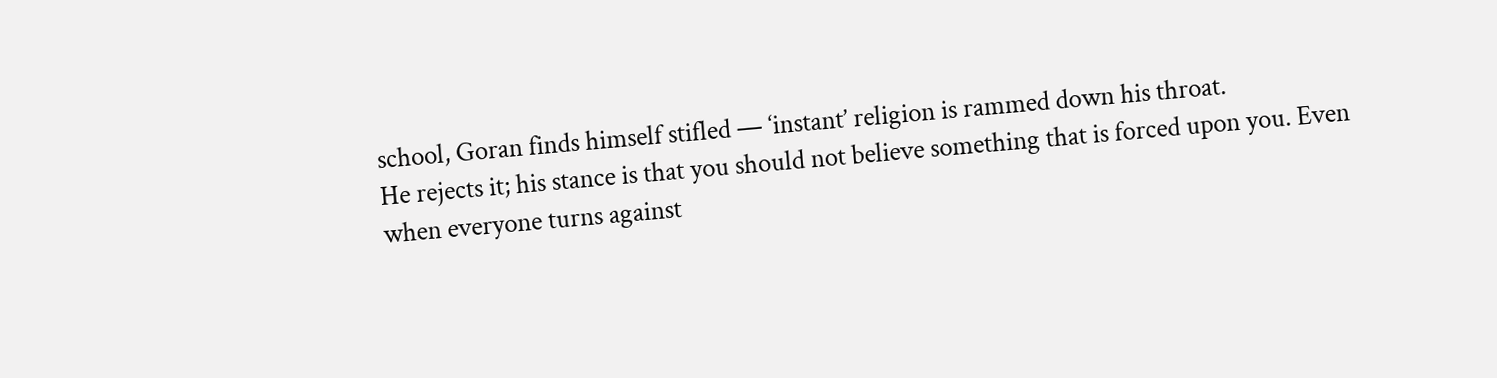school, Goran finds himself stifled — ‘instant’ religion is rammed down his throat.
He rejects it; his stance is that you should not believe something that is forced upon you. Even when everyone turns against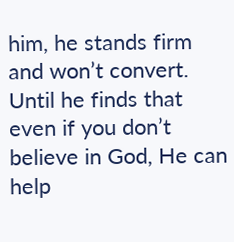him, he stands firm and won’t convert. Until he finds that even if you don’t believe in God, He can help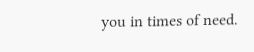you in times of need.